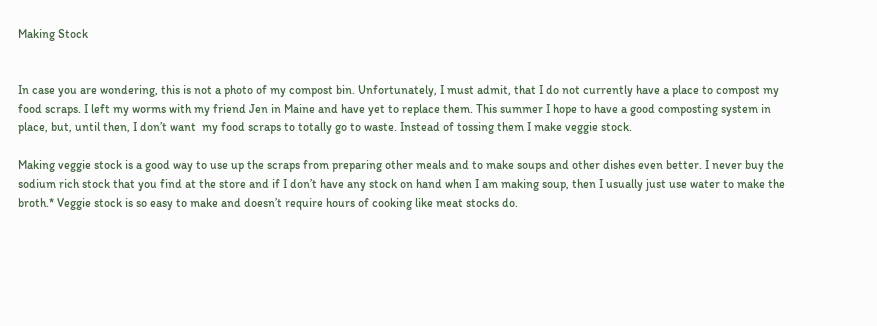Making Stock


In case you are wondering, this is not a photo of my compost bin. Unfortunately, I must admit, that I do not currently have a place to compost my food scraps. I left my worms with my friend Jen in Maine and have yet to replace them. This summer I hope to have a good composting system in place, but, until then, I don’t want  my food scraps to totally go to waste. Instead of tossing them I make veggie stock.

Making veggie stock is a good way to use up the scraps from preparing other meals and to make soups and other dishes even better. I never buy the sodium rich stock that you find at the store and if I don’t have any stock on hand when I am making soup, then I usually just use water to make the broth.* Veggie stock is so easy to make and doesn’t require hours of cooking like meat stocks do.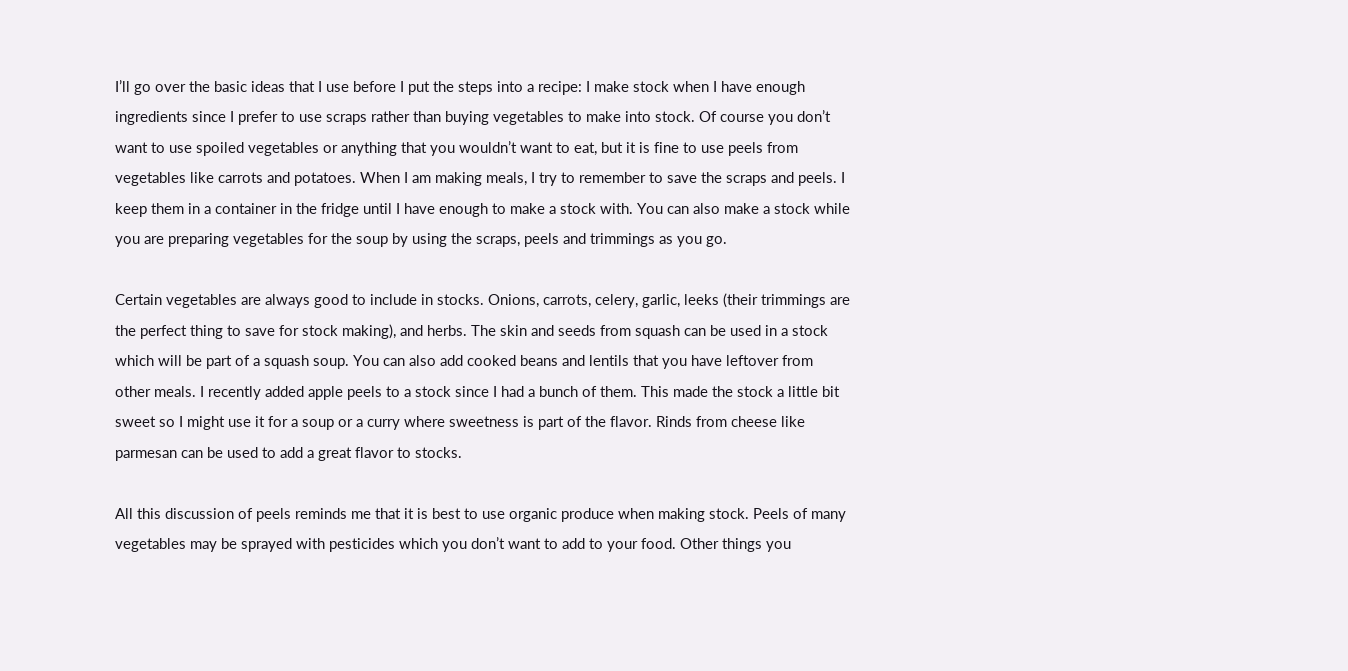I’ll go over the basic ideas that I use before I put the steps into a recipe: I make stock when I have enough ingredients since I prefer to use scraps rather than buying vegetables to make into stock. Of course you don’t want to use spoiled vegetables or anything that you wouldn’t want to eat, but it is fine to use peels from vegetables like carrots and potatoes. When I am making meals, I try to remember to save the scraps and peels. I keep them in a container in the fridge until I have enough to make a stock with. You can also make a stock while you are preparing vegetables for the soup by using the scraps, peels and trimmings as you go.

Certain vegetables are always good to include in stocks. Onions, carrots, celery, garlic, leeks (their trimmings are the perfect thing to save for stock making), and herbs. The skin and seeds from squash can be used in a stock which will be part of a squash soup. You can also add cooked beans and lentils that you have leftover from other meals. I recently added apple peels to a stock since I had a bunch of them. This made the stock a little bit sweet so I might use it for a soup or a curry where sweetness is part of the flavor. Rinds from cheese like parmesan can be used to add a great flavor to stocks.

All this discussion of peels reminds me that it is best to use organic produce when making stock. Peels of many vegetables may be sprayed with pesticides which you don’t want to add to your food. Other things you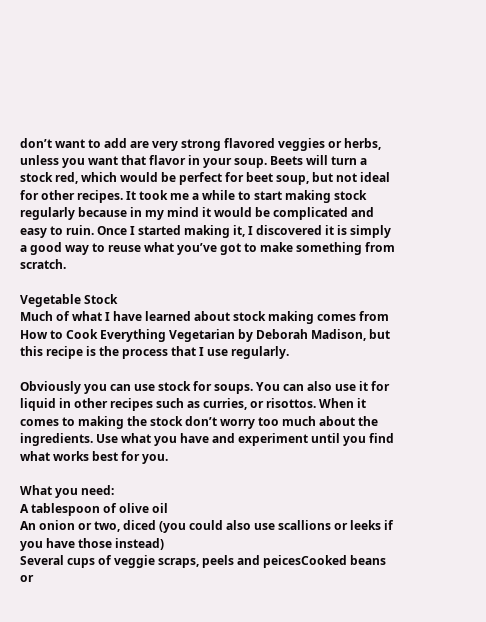don’t want to add are very strong flavored veggies or herbs, unless you want that flavor in your soup. Beets will turn a stock red, which would be perfect for beet soup, but not ideal for other recipes. It took me a while to start making stock regularly because in my mind it would be complicated and easy to ruin. Once I started making it, I discovered it is simply a good way to reuse what you’ve got to make something from scratch.

Vegetable Stock
Much of what I have learned about stock making comes from How to Cook Everything Vegetarian by Deborah Madison, but this recipe is the process that I use regularly.

Obviously you can use stock for soups. You can also use it for liquid in other recipes such as curries, or risottos. When it comes to making the stock don’t worry too much about the ingredients. Use what you have and experiment until you find what works best for you.

What you need:
A tablespoon of olive oil
An onion or two, diced (you could also use scallions or leeks if you have those instead)
Several cups of veggie scraps, peels and peicesCooked beans or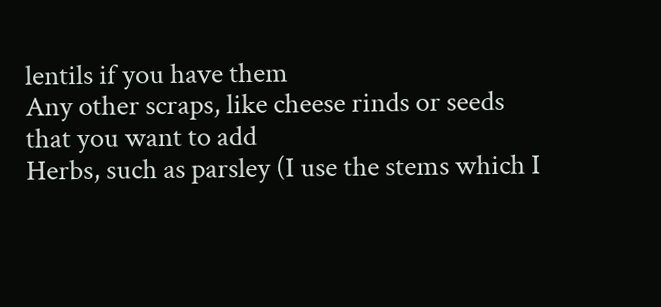lentils if you have them
Any other scraps, like cheese rinds or seeds that you want to add
Herbs, such as parsley (I use the stems which I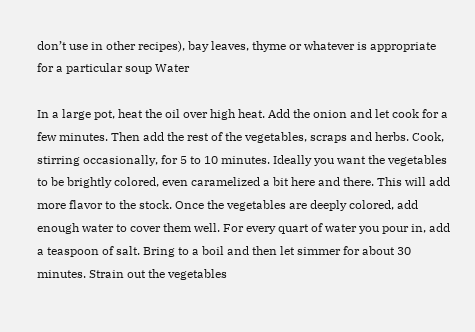don’t use in other recipes), bay leaves, thyme or whatever is appropriate for a particular soup Water

In a large pot, heat the oil over high heat. Add the onion and let cook for a few minutes. Then add the rest of the vegetables, scraps and herbs. Cook, stirring occasionally, for 5 to 10 minutes. Ideally you want the vegetables to be brightly colored, even caramelized a bit here and there. This will add more flavor to the stock. Once the vegetables are deeply colored, add enough water to cover them well. For every quart of water you pour in, add a teaspoon of salt. Bring to a boil and then let simmer for about 30 minutes. Strain out the vegetables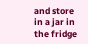and store in a jar in the fridge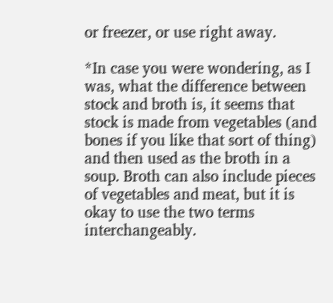or freezer, or use right away.

*In case you were wondering, as I was, what the difference between stock and broth is, it seems that stock is made from vegetables (and bones if you like that sort of thing) and then used as the broth in a soup. Broth can also include pieces of vegetables and meat, but it is okay to use the two terms interchangeably.